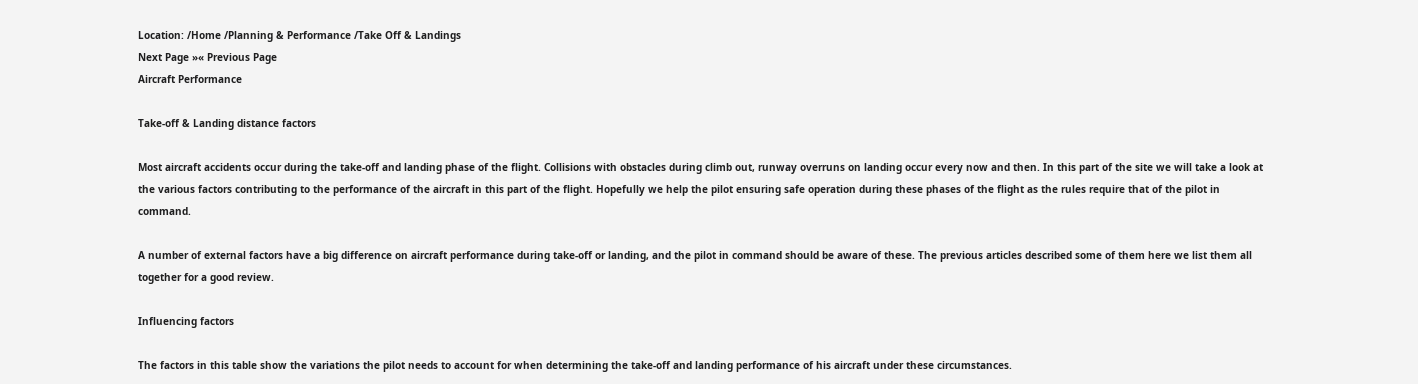Location: /Home /Planning & Performance /Take Off & Landings
Next Page »« Previous Page
Aircraft Performance

Take-off & Landing distance factors

Most aircraft accidents occur during the take-off and landing phase of the flight. Collisions with obstacles during climb out, runway overruns on landing occur every now and then. In this part of the site we will take a look at the various factors contributing to the performance of the aircraft in this part of the flight. Hopefully we help the pilot ensuring safe operation during these phases of the flight as the rules require that of the pilot in command.

A number of external factors have a big difference on aircraft performance during take-off or landing, and the pilot in command should be aware of these. The previous articles described some of them here we list them all together for a good review.

Influencing factors

The factors in this table show the variations the pilot needs to account for when determining the take-off and landing performance of his aircraft under these circumstances.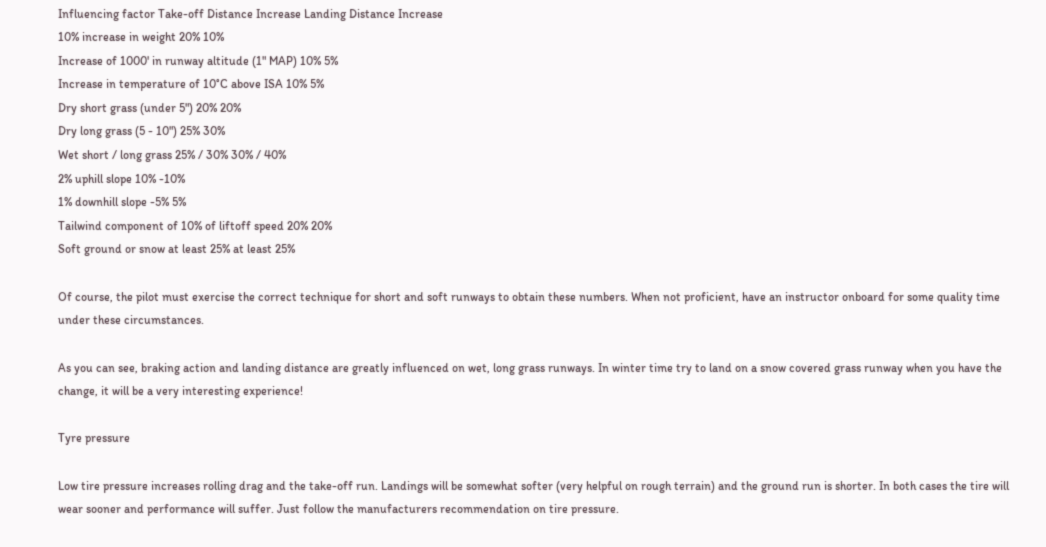Influencing factor Take-off Distance Increase Landing Distance Increase
10% increase in weight 20% 10%
Increase of 1000' in runway altitude (1" MAP) 10% 5%
Increase in temperature of 10°C above ISA 10% 5%
Dry short grass (under 5") 20% 20%
Dry long grass (5 - 10") 25% 30%
Wet short / long grass 25% / 30% 30% / 40%
2% uphill slope 10% -10%
1% downhill slope -5% 5%
Tailwind component of 10% of liftoff speed 20% 20%
Soft ground or snow at least 25% at least 25%

Of course, the pilot must exercise the correct technique for short and soft runways to obtain these numbers. When not proficient, have an instructor onboard for some quality time under these circumstances.

As you can see, braking action and landing distance are greatly influenced on wet, long grass runways. In winter time try to land on a snow covered grass runway when you have the change, it will be a very interesting experience!

Tyre pressure

Low tire pressure increases rolling drag and the take-off run. Landings will be somewhat softer (very helpful on rough terrain) and the ground run is shorter. In both cases the tire will wear sooner and performance will suffer. Just follow the manufacturers recommendation on tire pressure.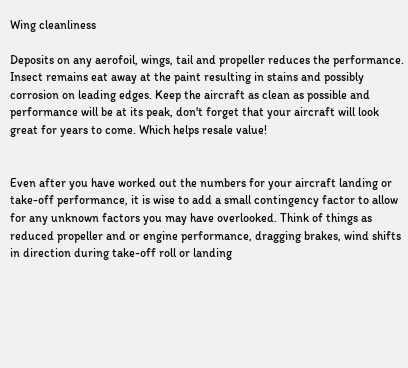Wing cleanliness

Deposits on any aerofoil, wings, tail and propeller reduces the performance. Insect remains eat away at the paint resulting in stains and possibly corrosion on leading edges. Keep the aircraft as clean as possible and performance will be at its peak, don't forget that your aircraft will look great for years to come. Which helps resale value!


Even after you have worked out the numbers for your aircraft landing or take-off performance, it is wise to add a small contingency factor to allow for any unknown factors you may have overlooked. Think of things as reduced propeller and or engine performance, dragging brakes, wind shifts in direction during take-off roll or landing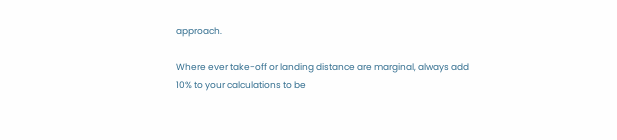approach.

Where ever take-off or landing distance are marginal, always add 10% to your calculations to be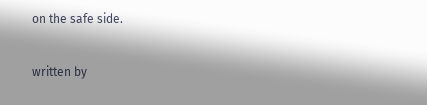on the safe side.

written by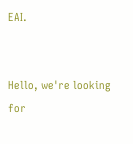EAI.


Hello, we're looking for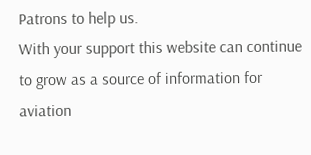Patrons to help us.
With your support this website can continue to grow as a source of information for aviation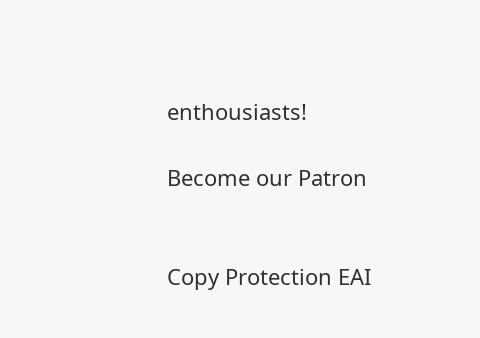enthousiasts!

Become our Patron


Copy Protection EAI